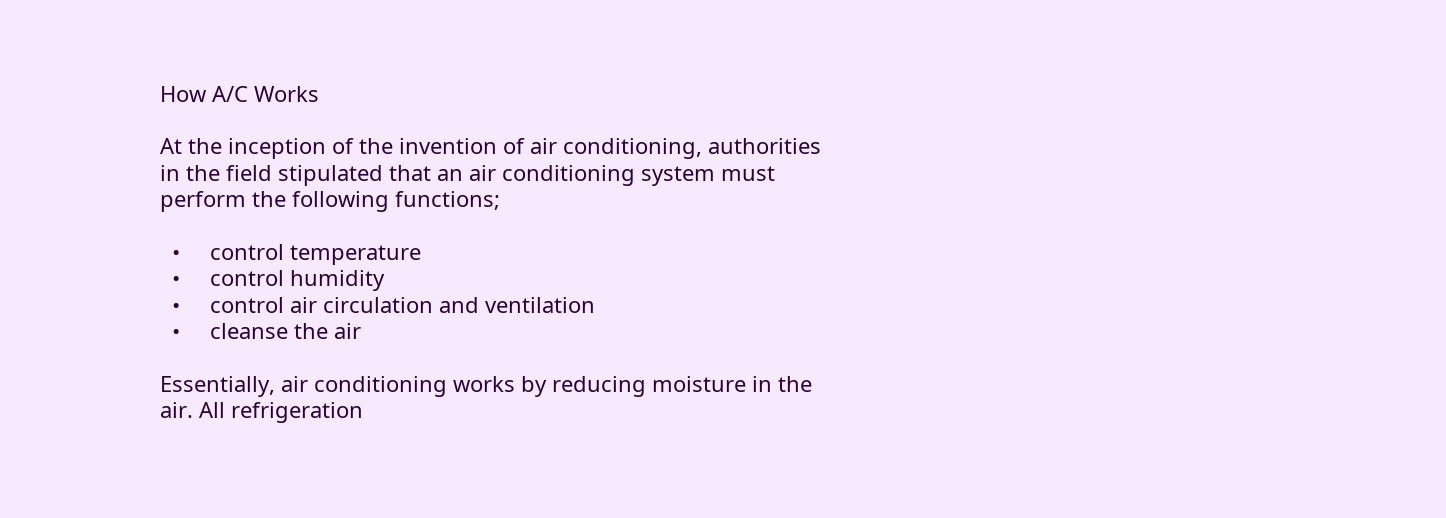How A/C Works

At the inception of the invention of air conditioning, authorities in the field stipulated that an air conditioning system must perform the following functions;

  •     control temperature
  •     control humidity
  •     control air circulation and ventilation
  •     cleanse the air

Essentially, air conditioning works by reducing moisture in the air. All refrigeration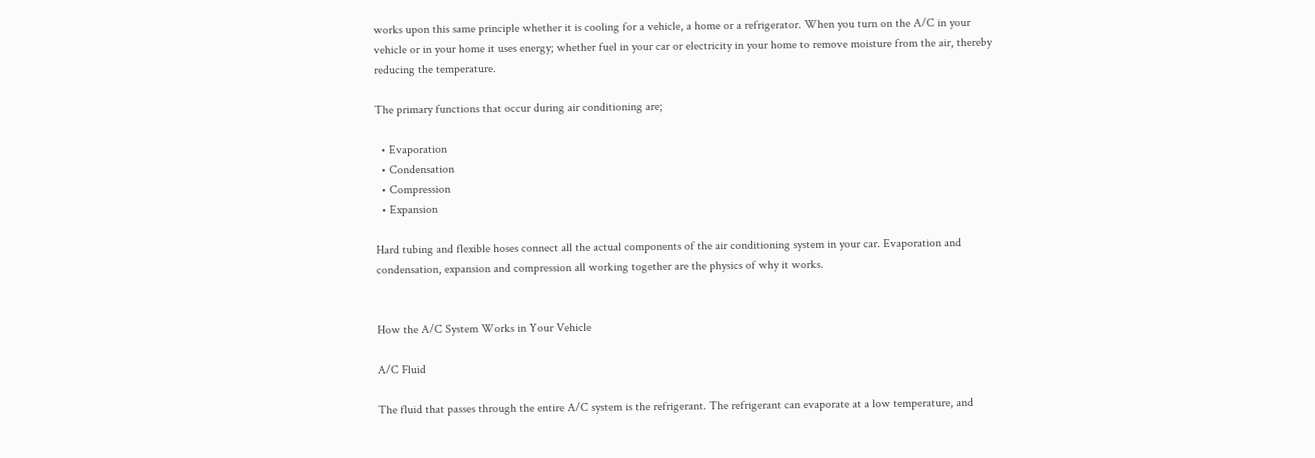works upon this same principle whether it is cooling for a vehicle, a home or a refrigerator. When you turn on the A/C in your vehicle or in your home it uses energy; whether fuel in your car or electricity in your home to remove moisture from the air, thereby reducing the temperature.

The primary functions that occur during air conditioning are;

  • Evaporation
  • Condensation
  • Compression
  • Expansion

Hard tubing and flexible hoses connect all the actual components of the air conditioning system in your car. Evaporation and condensation, expansion and compression all working together are the physics of why it works.


How the A/C System Works in Your Vehicle

A/C Fluid

The fluid that passes through the entire A/C system is the refrigerant. The refrigerant can evaporate at a low temperature, and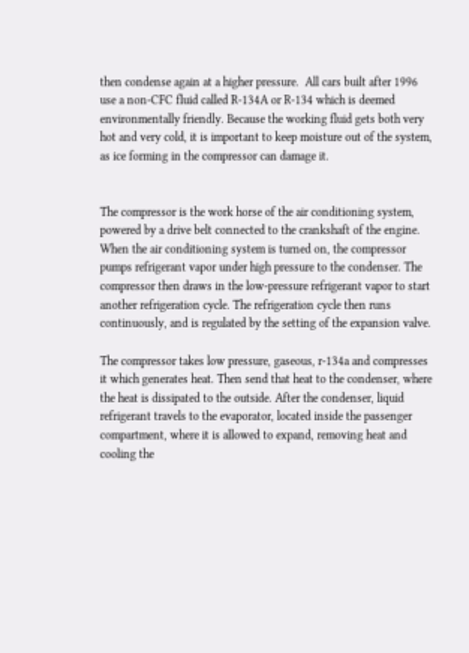then condense again at a higher pressure.  All cars built after 1996 use a non-CFC fluid called R-134A or R-134 which is deemed environmentally friendly. Because the working fluid gets both very hot and very cold, it is important to keep moisture out of the system, as ice forming in the compressor can damage it.


The compressor is the work horse of the air conditioning system, powered by a drive belt connected to the crankshaft of the engine. When the air conditioning system is turned on, the compressor pumps refrigerant vapor under high pressure to the condenser. The compressor then draws in the low-pressure refrigerant vapor to start another refrigeration cycle. The refrigeration cycle then runs continuously, and is regulated by the setting of the expansion valve.

The compressor takes low pressure, gaseous, r-134a and compresses it which generates heat. Then send that heat to the condenser, where the heat is dissipated to the outside. After the condenser, liquid refrigerant travels to the evaporator, located inside the passenger compartment, where it is allowed to expand, removing heat and cooling the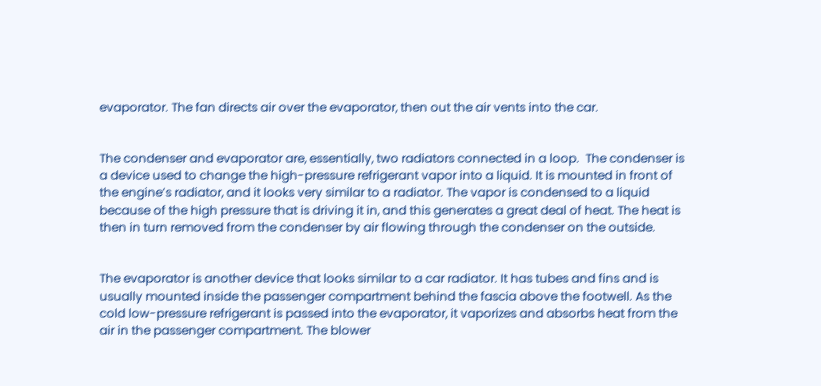evaporator. The fan directs air over the evaporator, then out the air vents into the car.


The condenser and evaporator are, essentially, two radiators connected in a loop.  The condenser is a device used to change the high-pressure refrigerant vapor into a liquid. It is mounted in front of the engine’s radiator, and it looks very similar to a radiator. The vapor is condensed to a liquid because of the high pressure that is driving it in, and this generates a great deal of heat. The heat is then in turn removed from the condenser by air flowing through the condenser on the outside.


The evaporator is another device that looks similar to a car radiator. It has tubes and fins and is usually mounted inside the passenger compartment behind the fascia above the footwell. As the cold low-pressure refrigerant is passed into the evaporator, it vaporizes and absorbs heat from the air in the passenger compartment. The blower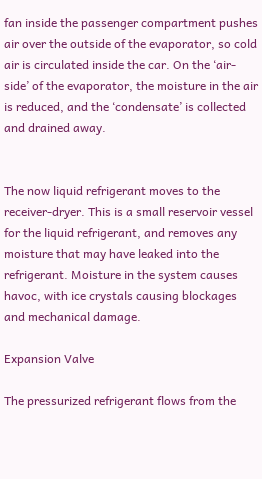fan inside the passenger compartment pushes air over the outside of the evaporator, so cold air is circulated inside the car. On the ‘air-side’ of the evaporator, the moisture in the air is reduced, and the ‘condensate’ is collected and drained away.


The now liquid refrigerant moves to the receiver-dryer. This is a small reservoir vessel for the liquid refrigerant, and removes any moisture that may have leaked into the refrigerant. Moisture in the system causes havoc, with ice crystals causing blockages and mechanical damage.

Expansion Valve

The pressurized refrigerant flows from the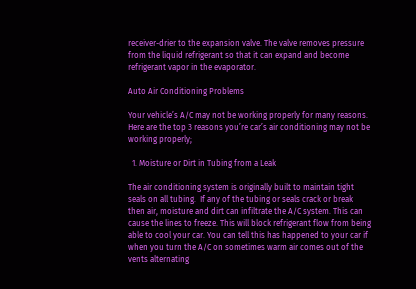receiver-drier to the expansion valve. The valve removes pressure from the liquid refrigerant so that it can expand and become refrigerant vapor in the evaporator.

Auto Air Conditioning Problems

Your vehicle’s A/C may not be working properly for many reasons. Here are the top 3 reasons you’re car’s air conditioning may not be working properly;

  1. Moisture or Dirt in Tubing from a Leak

The air conditioning system is originally built to maintain tight seals on all tubing.  If any of the tubing or seals crack or break then air, moisture and dirt can infiltrate the A/C system. This can cause the lines to freeze. This will block refrigerant flow from being able to cool your car. You can tell this has happened to your car if when you turn the A/C on sometimes warm air comes out of the vents alternating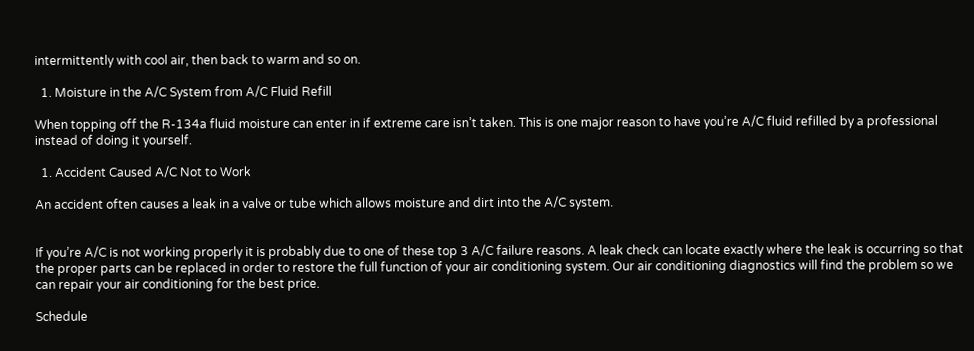intermittently with cool air, then back to warm and so on.

  1. Moisture in the A/C System from A/C Fluid Refill

When topping off the R-134a fluid moisture can enter in if extreme care isn’t taken. This is one major reason to have you’re A/C fluid refilled by a professional instead of doing it yourself.

  1. Accident Caused A/C Not to Work

An accident often causes a leak in a valve or tube which allows moisture and dirt into the A/C system.


If you’re A/C is not working properly it is probably due to one of these top 3 A/C failure reasons. A leak check can locate exactly where the leak is occurring so that the proper parts can be replaced in order to restore the full function of your air conditioning system. Our air conditioning diagnostics will find the problem so we can repair your air conditioning for the best price.

Schedule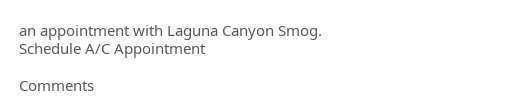an appointment with Laguna Canyon Smog.
Schedule A/C Appointment

Comments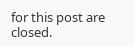for this post are closed.